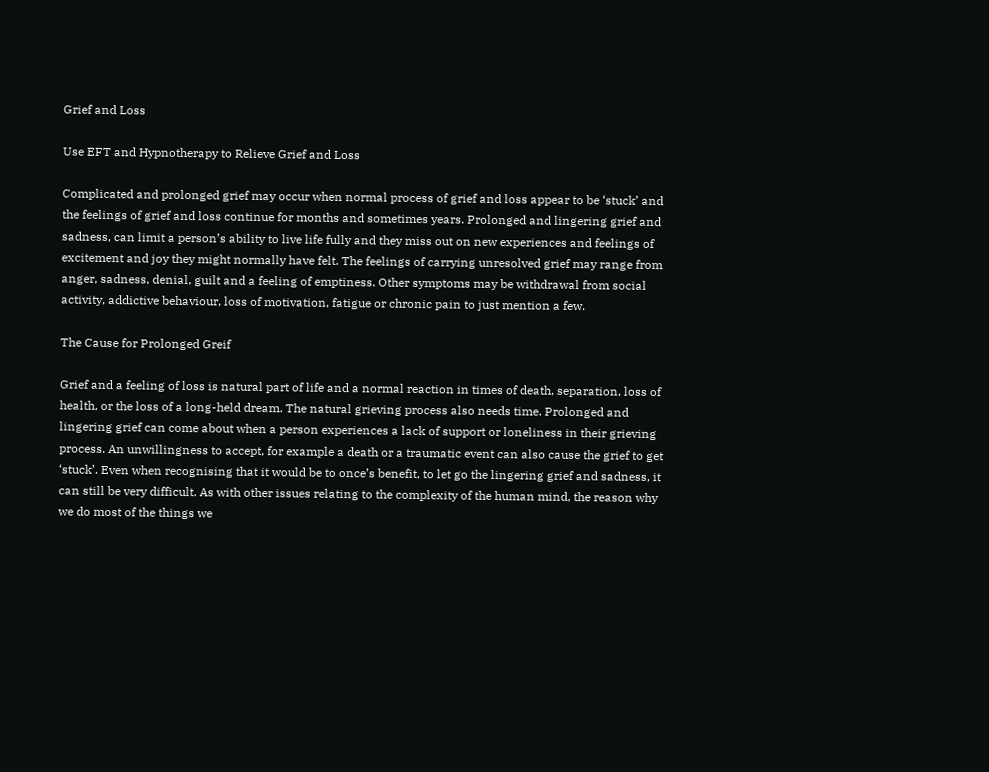Grief and Loss

Use EFT and Hypnotherapy to Relieve Grief and Loss

Complicated and prolonged grief may occur when normal process of grief and loss appear to be ‘stuck’ and the feelings of grief and loss continue for months and sometimes years. Prolonged and lingering grief and sadness, can limit a person’s ability to live life fully and they miss out on new experiences and feelings of excitement and joy they might normally have felt. The feelings of carrying unresolved grief may range from anger, sadness, denial, guilt and a feeling of emptiness. Other symptoms may be withdrawal from social activity, addictive behaviour, loss of motivation, fatigue or chronic pain to just mention a few.

The Cause for Prolonged Greif

Grief and a feeling of loss is natural part of life and a normal reaction in times of death, separation, loss of health, or the loss of a long-held dream. The natural grieving process also needs time. Prolonged and lingering grief can come about when a person experiences a lack of support or loneliness in their grieving process. An unwillingness to accept, for example a death or a traumatic event can also cause the grief to get ‘stuck’. Even when recognising that it would be to once’s benefit, to let go the lingering grief and sadness, it can still be very difficult. As with other issues relating to the complexity of the human mind, the reason why we do most of the things we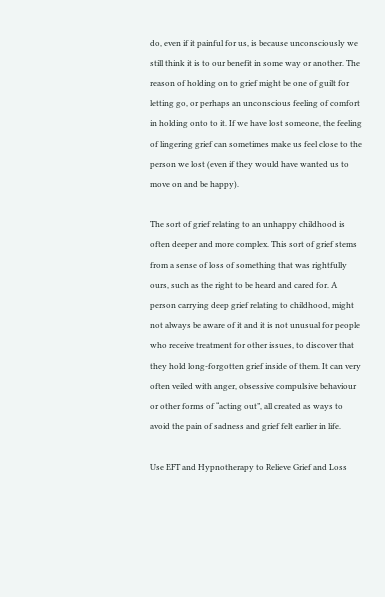do, even if it painful for us, is because unconsciously we still think it is to our benefit in some way or another. The reason of holding on to grief might be one of guilt for letting go, or perhaps an unconscious feeling of comfort in holding onto to it. If we have lost someone, the feeling of lingering grief can sometimes make us feel close to the person we lost (even if they would have wanted us to move on and be happy).

The sort of grief relating to an unhappy childhood is often deeper and more complex. This sort of grief stems from a sense of loss of something that was rightfully ours, such as the right to be heard and cared for. A person carrying deep grief relating to childhood, might not always be aware of it and it is not unusual for people who receive treatment for other issues, to discover that they hold long-forgotten grief inside of them. It can very often veiled with anger, obsessive compulsive behaviour or other forms of “acting out”, all created as ways to avoid the pain of sadness and grief felt earlier in life.

Use EFT and Hypnotherapy to Relieve Grief and Loss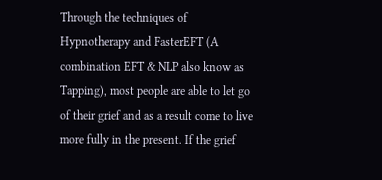Through the techniques of Hypnotherapy and FasterEFT (A combination EFT & NLP also know as Tapping), most people are able to let go of their grief and as a result come to live more fully in the present. If the grief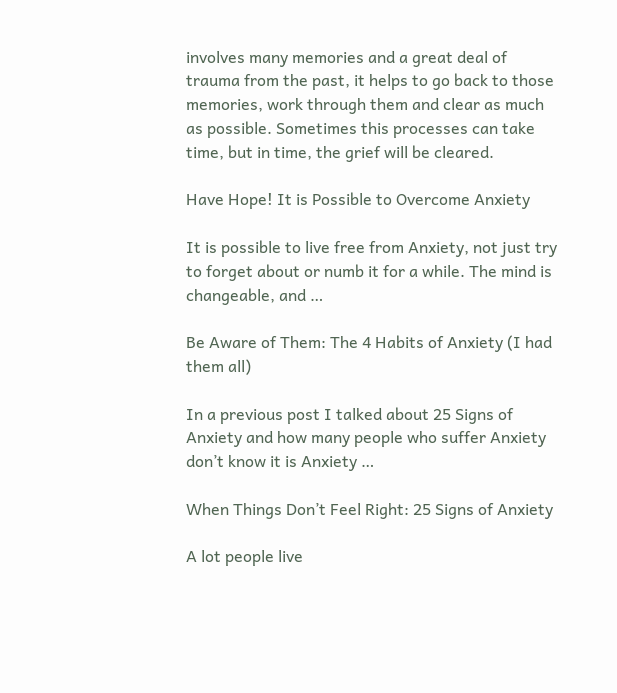involves many memories and a great deal of trauma from the past, it helps to go back to those memories, work through them and clear as much as possible. Sometimes this processes can take time, but in time, the grief will be cleared.

Have Hope! It is Possible to Overcome Anxiety

It is possible to live free from Anxiety, not just try to forget about or numb it for a while. The mind is changeable, and …

Be Aware of Them: The 4 Habits of Anxiety (I had them all)

In a previous post I talked about 25 Signs of Anxiety and how many people who suffer Anxiety don’t know it is Anxiety …

When Things Don’t Feel Right: 25 Signs of Anxiety

A lot people live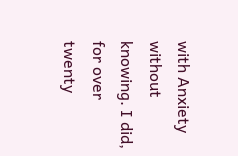with Anxiety without knowing. I did, for over twenty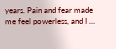years. Pain and fear made me feel powerless, and I …